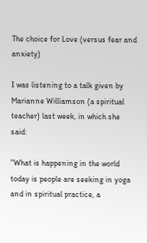The choice for Love (versus fear and anxiety)

I was listening to a talk given by Marianne Williamson (a spiritual teacher) last week, in which she said:

"What is happening in the world today is people are seeking in yoga and in spiritual practice, a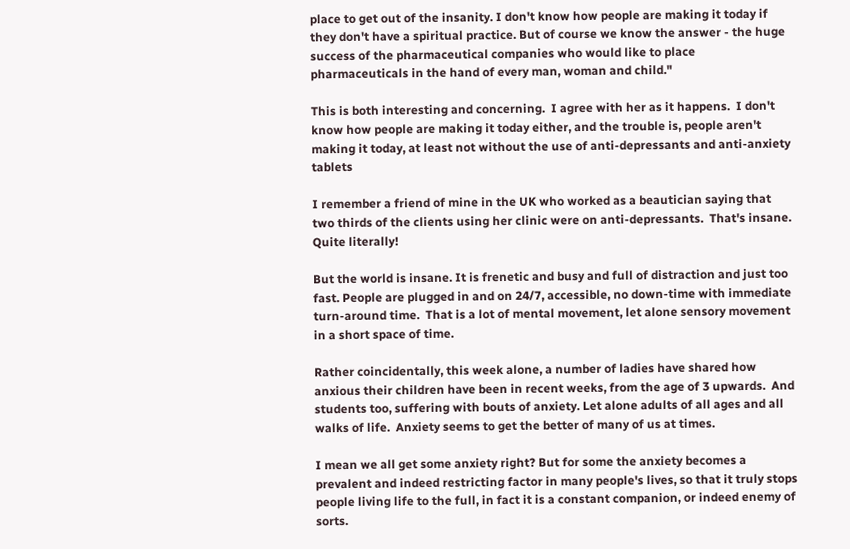place to get out of the insanity. I don't know how people are making it today if they don't have a spiritual practice. But of course we know the answer - the huge success of the pharmaceutical companies who would like to place pharmaceuticals in the hand of every man, woman and child."

This is both interesting and concerning.  I agree with her as it happens.  I don't know how people are making it today either, and the trouble is, people aren't making it today, at least not without the use of anti-depressants and anti-anxiety tablets

I remember a friend of mine in the UK who worked as a beautician saying that two thirds of the clients using her clinic were on anti-depressants.  That's insane.  Quite literally!

But the world is insane. It is frenetic and busy and full of distraction and just too fast. People are plugged in and on 24/7, accessible, no down-time with immediate turn-around time.  That is a lot of mental movement, let alone sensory movement in a short space of time.

Rather coincidentally, this week alone, a number of ladies have shared how anxious their children have been in recent weeks, from the age of 3 upwards.  And students too, suffering with bouts of anxiety. Let alone adults of all ages and all walks of life.  Anxiety seems to get the better of many of us at times.

I mean we all get some anxiety right? But for some the anxiety becomes a prevalent and indeed restricting factor in many people's lives, so that it truly stops people living life to the full, in fact it is a constant companion, or indeed enemy of sorts.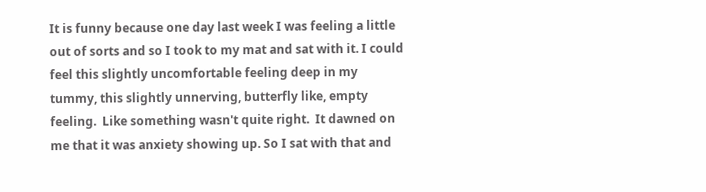It is funny because one day last week I was feeling a little out of sorts and so I took to my mat and sat with it. I could feel this slightly uncomfortable feeling deep in my tummy, this slightly unnerving, butterfly like, empty feeling.  Like something wasn't quite right.  It dawned on me that it was anxiety showing up. So I sat with that and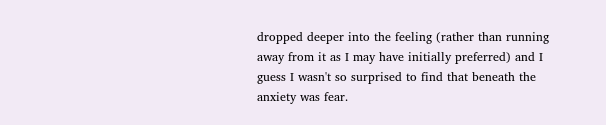dropped deeper into the feeling (rather than running away from it as I may have initially preferred) and I guess I wasn't so surprised to find that beneath the anxiety was fear.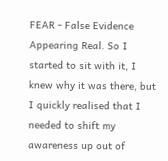FEAR - False Evidence Appearing Real. So I started to sit with it, I knew why it was there, but I quickly realised that I needed to shift my awareness up out of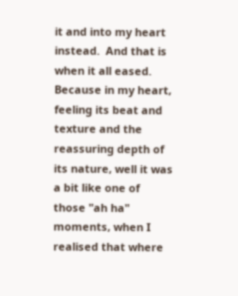it and into my heart instead.  And that is when it all eased.  Because in my heart, feeling its beat and texture and the reassuring depth of its nature, well it was a bit like one of those "ah ha" moments, when I realised that where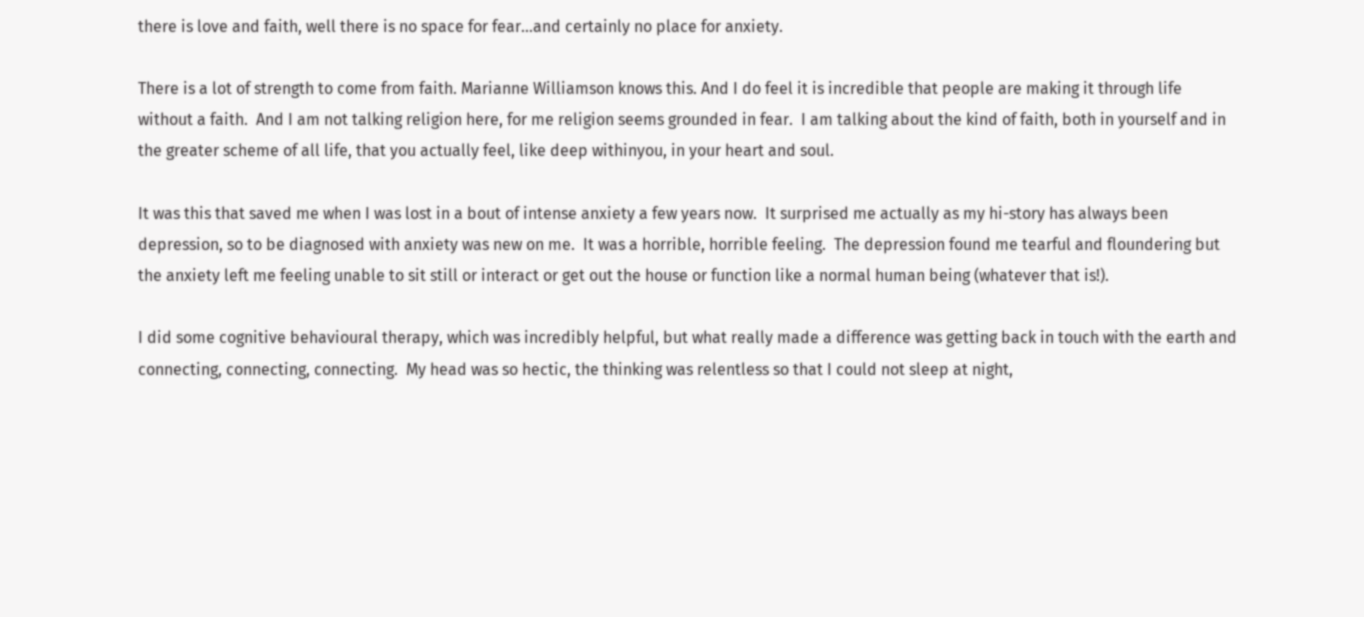there is love and faith, well there is no space for fear...and certainly no place for anxiety.

There is a lot of strength to come from faith. Marianne Williamson knows this. And I do feel it is incredible that people are making it through life without a faith.  And I am not talking religion here, for me religion seems grounded in fear.  I am talking about the kind of faith, both in yourself and in the greater scheme of all life, that you actually feel, like deep withinyou, in your heart and soul.

It was this that saved me when I was lost in a bout of intense anxiety a few years now.  It surprised me actually as my hi-story has always been depression, so to be diagnosed with anxiety was new on me.  It was a horrible, horrible feeling.  The depression found me tearful and floundering but the anxiety left me feeling unable to sit still or interact or get out the house or function like a normal human being (whatever that is!).

I did some cognitive behavioural therapy, which was incredibly helpful, but what really made a difference was getting back in touch with the earth and connecting, connecting, connecting.  My head was so hectic, the thinking was relentless so that I could not sleep at night,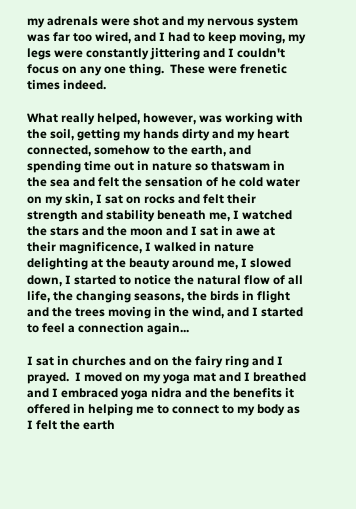my adrenals were shot and my nervous system was far too wired, and I had to keep moving, my legs were constantly jittering and I couldn't focus on any one thing.  These were frenetic times indeed.

What really helped, however, was working with the soil, getting my hands dirty and my heart connected, somehow to the earth, and spending time out in nature so thatswam in the sea and felt the sensation of he cold water on my skin, I sat on rocks and felt their strength and stability beneath me, I watched the stars and the moon and I sat in awe at their magnificence, I walked in nature delighting at the beauty around me, I slowed down, I started to notice the natural flow of all life, the changing seasons, the birds in flight and the trees moving in the wind, and I started to feel a connection again...

I sat in churches and on the fairy ring and I prayed.  I moved on my yoga mat and I breathed and I embraced yoga nidra and the benefits it offered in helping me to connect to my body as I felt the earth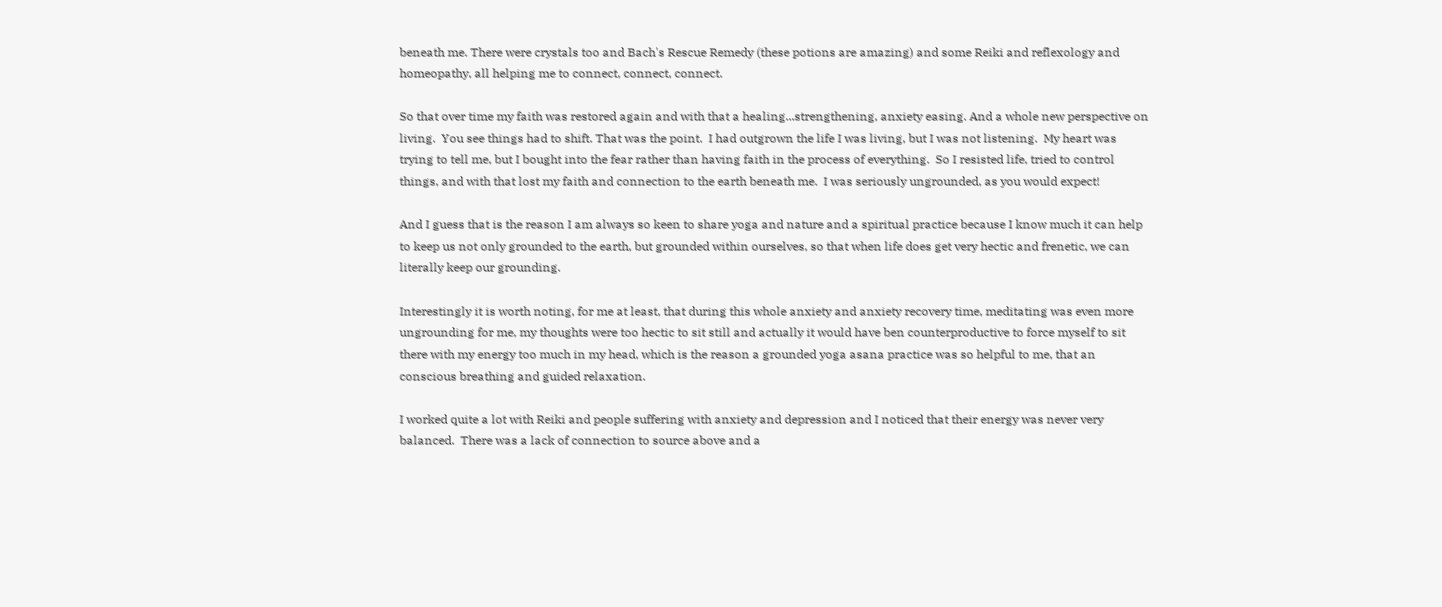beneath me. There were crystals too and Bach's Rescue Remedy (these potions are amazing) and some Reiki and reflexology and homeopathy, all helping me to connect, connect, connect.

So that over time my faith was restored again and with that a healing...strengthening, anxiety easing. And a whole new perspective on living.  You see things had to shift. That was the point.  I had outgrown the life I was living, but I was not listening.  My heart was trying to tell me, but I bought into the fear rather than having faith in the process of everything.  So I resisted life, tried to control things, and with that lost my faith and connection to the earth beneath me.  I was seriously ungrounded, as you would expect!

And I guess that is the reason I am always so keen to share yoga and nature and a spiritual practice because I know much it can help to keep us not only grounded to the earth, but grounded within ourselves, so that when life does get very hectic and frenetic, we can literally keep our grounding.

Interestingly it is worth noting, for me at least, that during this whole anxiety and anxiety recovery time, meditating was even more ungrounding for me, my thoughts were too hectic to sit still and actually it would have ben counterproductive to force myself to sit there with my energy too much in my head, which is the reason a grounded yoga asana practice was so helpful to me, that an conscious breathing and guided relaxation.

I worked quite a lot with Reiki and people suffering with anxiety and depression and I noticed that their energy was never very balanced.  There was a lack of connection to source above and a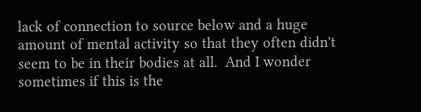lack of connection to source below and a huge amount of mental activity so that they often didn't seem to be in their bodies at all.  And I wonder sometimes if this is the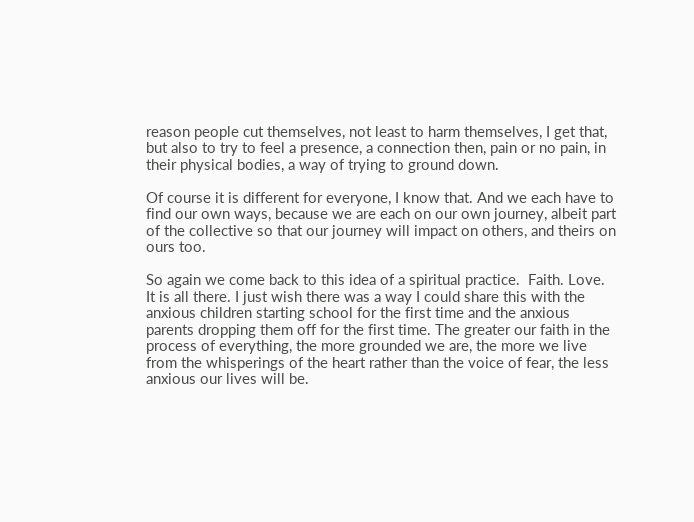reason people cut themselves, not least to harm themselves, I get that, but also to try to feel a presence, a connection then, pain or no pain, in their physical bodies, a way of trying to ground down.

Of course it is different for everyone, I know that. And we each have to find our own ways, because we are each on our own journey, albeit part of the collective so that our journey will impact on others, and theirs on ours too.

So again we come back to this idea of a spiritual practice.  Faith. Love. It is all there. I just wish there was a way I could share this with the anxious children starting school for the first time and the anxious parents dropping them off for the first time. The greater our faith in the process of everything, the more grounded we are, the more we live from the whisperings of the heart rather than the voice of fear, the less anxious our lives will be.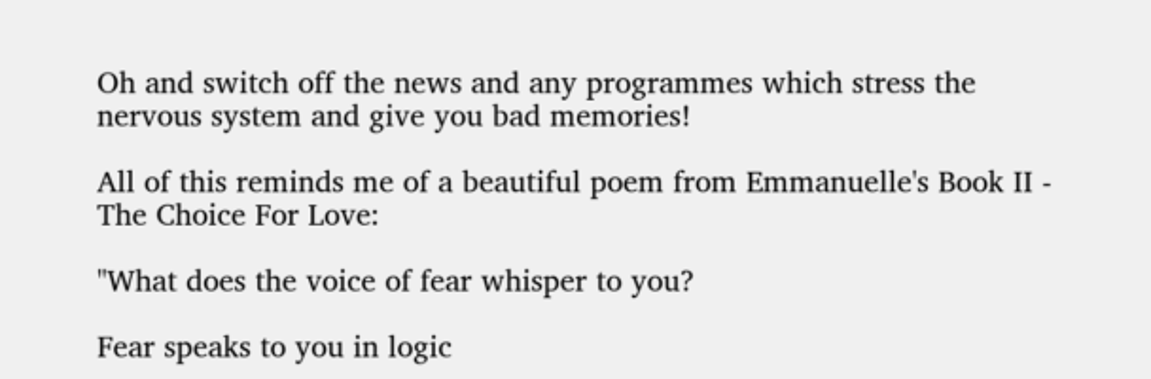Oh and switch off the news and any programmes which stress the nervous system and give you bad memories!

All of this reminds me of a beautiful poem from Emmanuelle's Book II - The Choice For Love:

"What does the voice of fear whisper to you?

Fear speaks to you in logic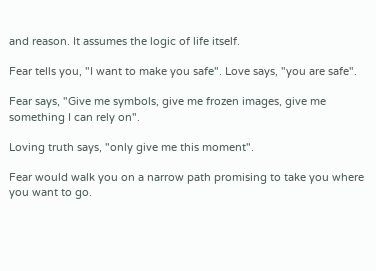and reason. It assumes the logic of life itself.

Fear tells you, "I want to make you safe". Love says, "you are safe".

Fear says, "Give me symbols, give me frozen images, give me something I can rely on".

Loving truth says, "only give me this moment".

Fear would walk you on a narrow path promising to take you where you want to go.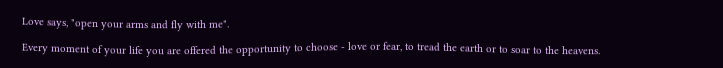Love says, "open your arms and fly with me".

Every moment of your life you are offered the opportunity to choose - love or fear, to tread the earth or to soar to the heavens.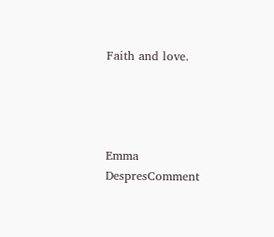Faith and love.




Emma DespresComment